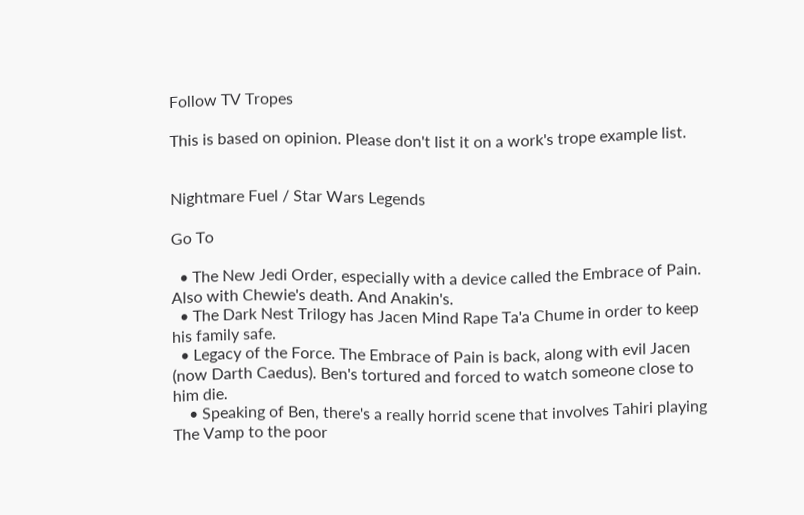Follow TV Tropes

This is based on opinion. Please don't list it on a work's trope example list.


Nightmare Fuel / Star Wars Legends

Go To

  • The New Jedi Order, especially with a device called the Embrace of Pain. Also with Chewie's death. And Anakin's.
  • The Dark Nest Trilogy has Jacen Mind Rape Ta'a Chume in order to keep his family safe.
  • Legacy of the Force. The Embrace of Pain is back, along with evil Jacen (now Darth Caedus). Ben's tortured and forced to watch someone close to him die.
    • Speaking of Ben, there's a really horrid scene that involves Tahiri playing The Vamp to the poor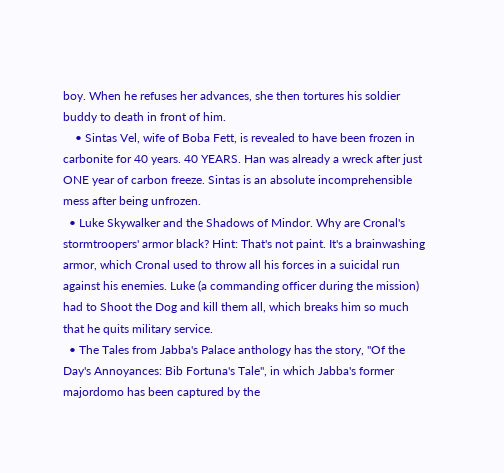boy. When he refuses her advances, she then tortures his soldier buddy to death in front of him.
    • Sintas Vel, wife of Boba Fett, is revealed to have been frozen in carbonite for 40 years. 40 YEARS. Han was already a wreck after just ONE year of carbon freeze. Sintas is an absolute incomprehensible mess after being unfrozen.
  • Luke Skywalker and the Shadows of Mindor. Why are Cronal's stormtroopers' armor black? Hint: That's not paint. It's a brainwashing armor, which Cronal used to throw all his forces in a suicidal run against his enemies. Luke (a commanding officer during the mission) had to Shoot the Dog and kill them all, which breaks him so much that he quits military service.
  • The Tales from Jabba's Palace anthology has the story, "Of the Day's Annoyances: Bib Fortuna's Tale", in which Jabba's former majordomo has been captured by the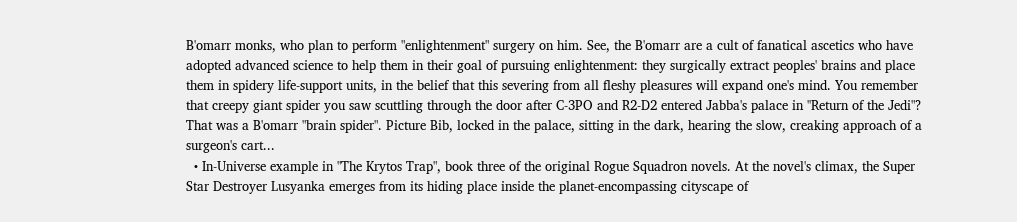B'omarr monks, who plan to perform "enlightenment" surgery on him. See, the B'omarr are a cult of fanatical ascetics who have adopted advanced science to help them in their goal of pursuing enlightenment: they surgically extract peoples' brains and place them in spidery life-support units, in the belief that this severing from all fleshy pleasures will expand one's mind. You remember that creepy giant spider you saw scuttling through the door after C-3PO and R2-D2 entered Jabba's palace in ''Return of the Jedi"? That was a B'omarr "brain spider". Picture Bib, locked in the palace, sitting in the dark, hearing the slow, creaking approach of a surgeon's cart...
  • In-Universe example in "The Krytos Trap", book three of the original Rogue Squadron novels. At the novel's climax, the Super Star Destroyer Lusyanka emerges from its hiding place inside the planet-encompassing cityscape of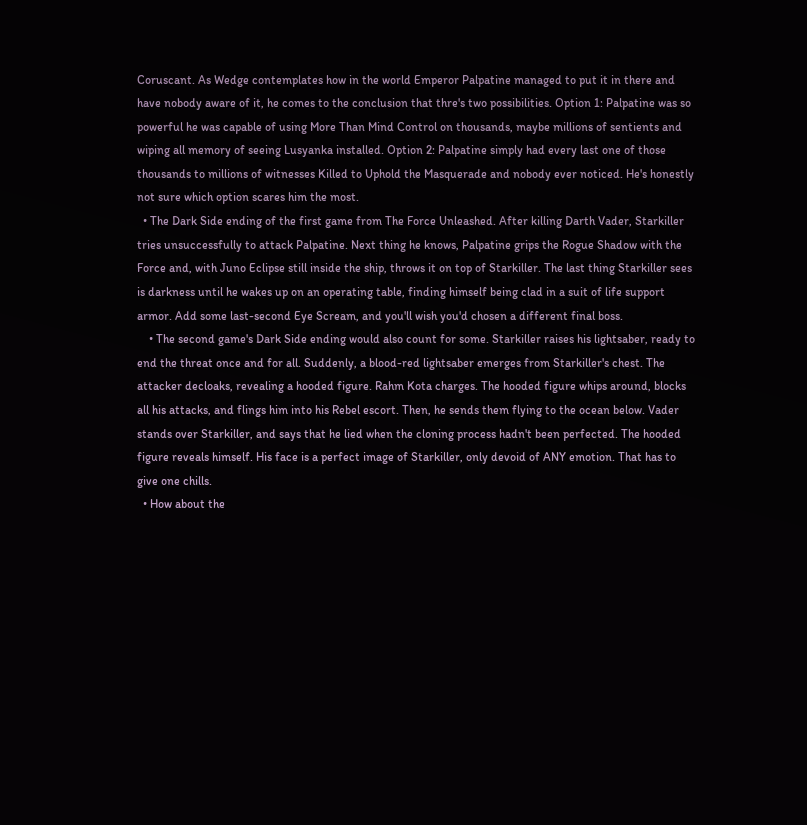Coruscant. As Wedge contemplates how in the world Emperor Palpatine managed to put it in there and have nobody aware of it, he comes to the conclusion that thre's two possibilities. Option 1: Palpatine was so powerful he was capable of using More Than Mind Control on thousands, maybe millions of sentients and wiping all memory of seeing Lusyanka installed. Option 2: Palpatine simply had every last one of those thousands to millions of witnesses Killed to Uphold the Masquerade and nobody ever noticed. He's honestly not sure which option scares him the most.
  • The Dark Side ending of the first game from The Force Unleashed. After killing Darth Vader, Starkiller tries unsuccessfully to attack Palpatine. Next thing he knows, Palpatine grips the Rogue Shadow with the Force and, with Juno Eclipse still inside the ship, throws it on top of Starkiller. The last thing Starkiller sees is darkness until he wakes up on an operating table, finding himself being clad in a suit of life support armor. Add some last-second Eye Scream, and you'll wish you'd chosen a different final boss.
    • The second game's Dark Side ending would also count for some. Starkiller raises his lightsaber, ready to end the threat once and for all. Suddenly, a blood-red lightsaber emerges from Starkiller's chest. The attacker decloaks, revealing a hooded figure. Rahm Kota charges. The hooded figure whips around, blocks all his attacks, and flings him into his Rebel escort. Then, he sends them flying to the ocean below. Vader stands over Starkiller, and says that he lied when the cloning process hadn't been perfected. The hooded figure reveals himself. His face is a perfect image of Starkiller, only devoid of ANY emotion. That has to give one chills.
  • How about the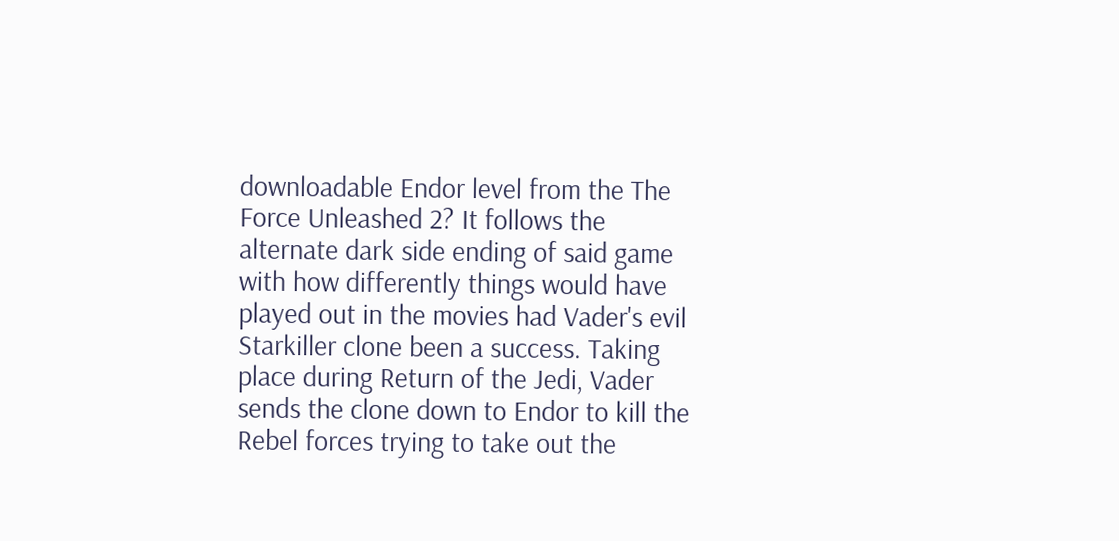downloadable Endor level from the The Force Unleashed 2? It follows the alternate dark side ending of said game with how differently things would have played out in the movies had Vader's evil Starkiller clone been a success. Taking place during Return of the Jedi, Vader sends the clone down to Endor to kill the Rebel forces trying to take out the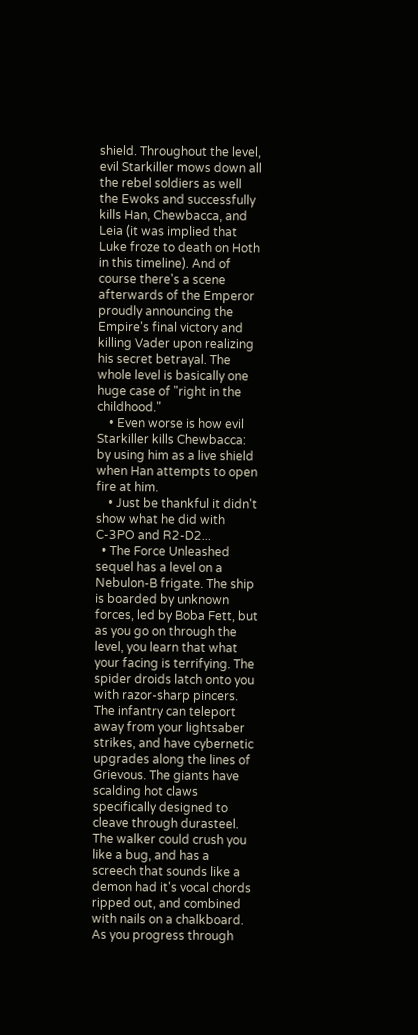shield. Throughout the level, evil Starkiller mows down all the rebel soldiers as well the Ewoks and successfully kills Han, Chewbacca, and Leia (it was implied that Luke froze to death on Hoth in this timeline). And of course there's a scene afterwards of the Emperor proudly announcing the Empire's final victory and killing Vader upon realizing his secret betrayal. The whole level is basically one huge case of "right in the childhood."
    • Even worse is how evil Starkiller kills Chewbacca: by using him as a live shield when Han attempts to open fire at him.
    • Just be thankful it didn't show what he did with C-3PO and R2-D2...
  • The Force Unleashed sequel has a level on a Nebulon-B frigate. The ship is boarded by unknown forces, led by Boba Fett, but as you go on through the level, you learn that what your facing is terrifying. The spider droids latch onto you with razor-sharp pincers. The infantry can teleport away from your lightsaber strikes, and have cybernetic upgrades along the lines of Grievous. The giants have scalding hot claws specifically designed to cleave through durasteel. The walker could crush you like a bug, and has a screech that sounds like a demon had it's vocal chords ripped out, and combined with nails on a chalkboard. As you progress through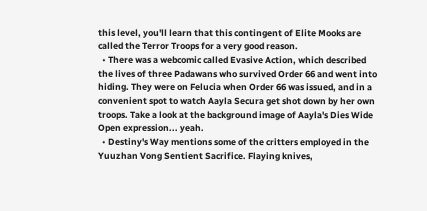this level, you'll learn that this contingent of Elite Mooks are called the Terror Troops for a very good reason.
  • There was a webcomic called Evasive Action, which described the lives of three Padawans who survived Order 66 and went into hiding. They were on Felucia when Order 66 was issued, and in a convenient spot to watch Aayla Secura get shot down by her own troops. Take a look at the background image of Aayla's Dies Wide Open expression... yeah.
  • Destiny's Way mentions some of the critters employed in the Yuuzhan Vong Sentient Sacrifice. Flaying knives,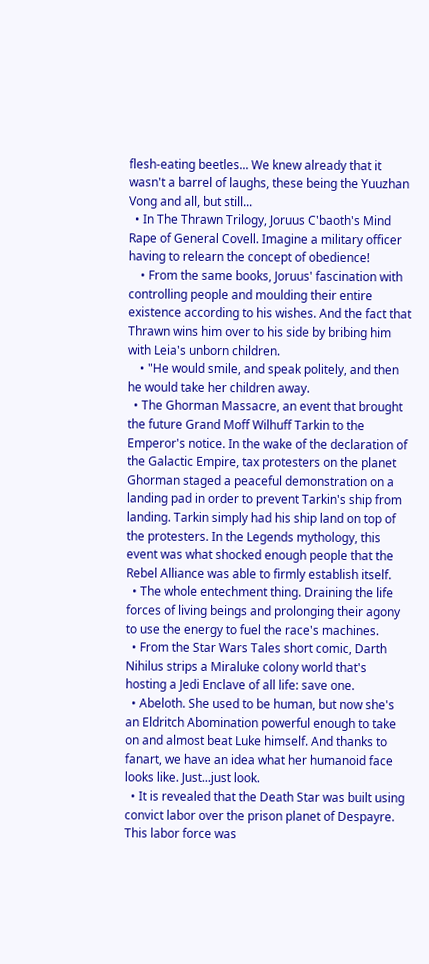flesh-eating beetles... We knew already that it wasn't a barrel of laughs, these being the Yuuzhan Vong and all, but still...
  • In The Thrawn Trilogy, Joruus C'baoth's Mind Rape of General Covell. Imagine a military officer having to relearn the concept of obedience!
    • From the same books, Joruus' fascination with controlling people and moulding their entire existence according to his wishes. And the fact that Thrawn wins him over to his side by bribing him with Leia's unborn children.
    • "He would smile, and speak politely, and then he would take her children away.
  • The Ghorman Massacre, an event that brought the future Grand Moff Wilhuff Tarkin to the Emperor's notice. In the wake of the declaration of the Galactic Empire, tax protesters on the planet Ghorman staged a peaceful demonstration on a landing pad in order to prevent Tarkin's ship from landing. Tarkin simply had his ship land on top of the protesters. In the Legends mythology, this event was what shocked enough people that the Rebel Alliance was able to firmly establish itself.
  • The whole entechment thing. Draining the life forces of living beings and prolonging their agony to use the energy to fuel the race's machines.
  • From the Star Wars Tales short comic, Darth Nihilus strips a Miraluke colony world that's hosting a Jedi Enclave of all life: save one.
  • Abeloth. She used to be human, but now she's an Eldritch Abomination powerful enough to take on and almost beat Luke himself. And thanks to fanart, we have an idea what her humanoid face looks like. Just...just look.
  • It is revealed that the Death Star was built using convict labor over the prison planet of Despayre. This labor force was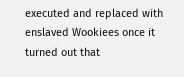executed and replaced with enslaved Wookiees once it turned out that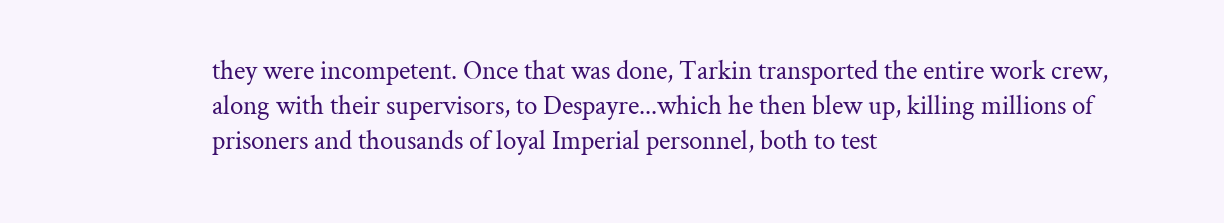they were incompetent. Once that was done, Tarkin transported the entire work crew, along with their supervisors, to Despayre...which he then blew up, killing millions of prisoners and thousands of loyal Imperial personnel, both to test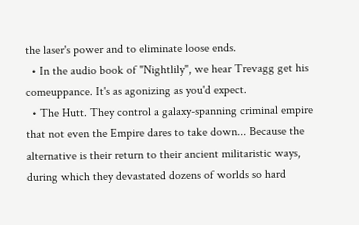the laser's power and to eliminate loose ends.
  • In the audio book of "Nightlily", we hear Trevagg get his comeuppance. It's as agonizing as you'd expect.
  • The Hutt. They control a galaxy-spanning criminal empire that not even the Empire dares to take down... Because the alternative is their return to their ancient militaristic ways, during which they devastated dozens of worlds so hard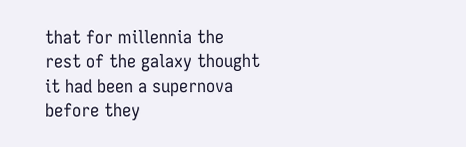that for millennia the rest of the galaxy thought it had been a supernova before they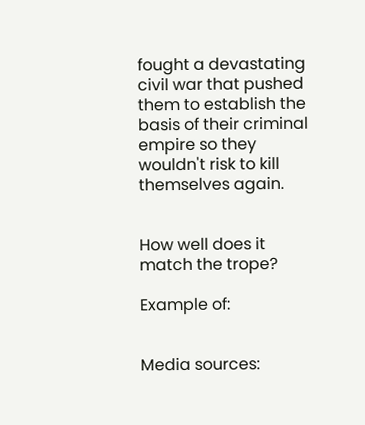fought a devastating civil war that pushed them to establish the basis of their criminal empire so they wouldn't risk to kill themselves again.


How well does it match the trope?

Example of:


Media sources: